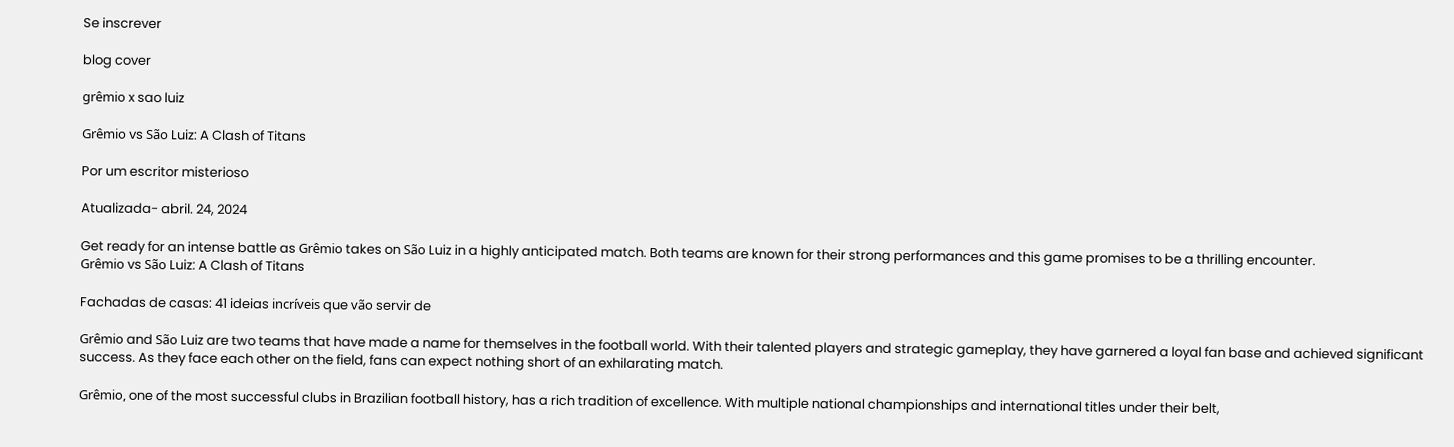Se inscrever

blog cover

grêmio x sao luiz

Grêmio vs São Luiz: A Clash of Titans

Por um escritor misterioso

Atualizada- abril. 24, 2024

Get ready for an intense battle as Grêmio takes on São Luiz in a highly anticipated match. Both teams are known for their strong performances and this game promises to be a thrilling encounter.
Grêmio vs São Luiz: A Clash of Titans

Fachadas de casas: 41 ideias incríveis que vão servir de

Grêmio and São Luiz are two teams that have made a name for themselves in the football world. With their talented players and strategic gameplay, they have garnered a loyal fan base and achieved significant success. As they face each other on the field, fans can expect nothing short of an exhilarating match.

Grêmio, one of the most successful clubs in Brazilian football history, has a rich tradition of excellence. With multiple national championships and international titles under their belt,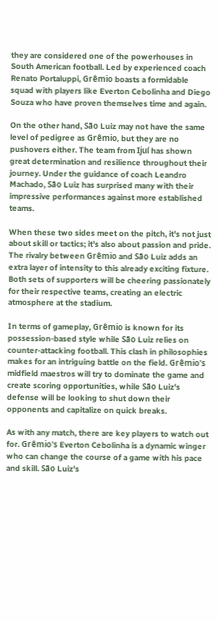they are considered one of the powerhouses in South American football. Led by experienced coach Renato Portaluppi, Grêmio boasts a formidable squad with players like Everton Cebolinha and Diego Souza who have proven themselves time and again.

On the other hand, São Luiz may not have the same level of pedigree as Grêmio, but they are no pushovers either. The team from Ijuí has shown great determination and resilience throughout their journey. Under the guidance of coach Leandro Machado, São Luiz has surprised many with their impressive performances against more established teams.

When these two sides meet on the pitch, it's not just about skill or tactics; it's also about passion and pride. The rivalry between Grêmio and São Luiz adds an extra layer of intensity to this already exciting fixture. Both sets of supporters will be cheering passionately for their respective teams, creating an electric atmosphere at the stadium.

In terms of gameplay, Grêmio is known for its possession-based style while São Luiz relies on counter-attacking football. This clash in philosophies makes for an intriguing battle on the field. Grêmio's midfield maestros will try to dominate the game and create scoring opportunities, while São Luiz's defense will be looking to shut down their opponents and capitalize on quick breaks.

As with any match, there are key players to watch out for. Grêmio's Everton Cebolinha is a dynamic winger who can change the course of a game with his pace and skill. São Luiz's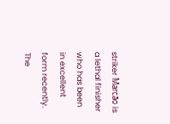striker Marcão is a lethal finisher who has been in excellent form recently. The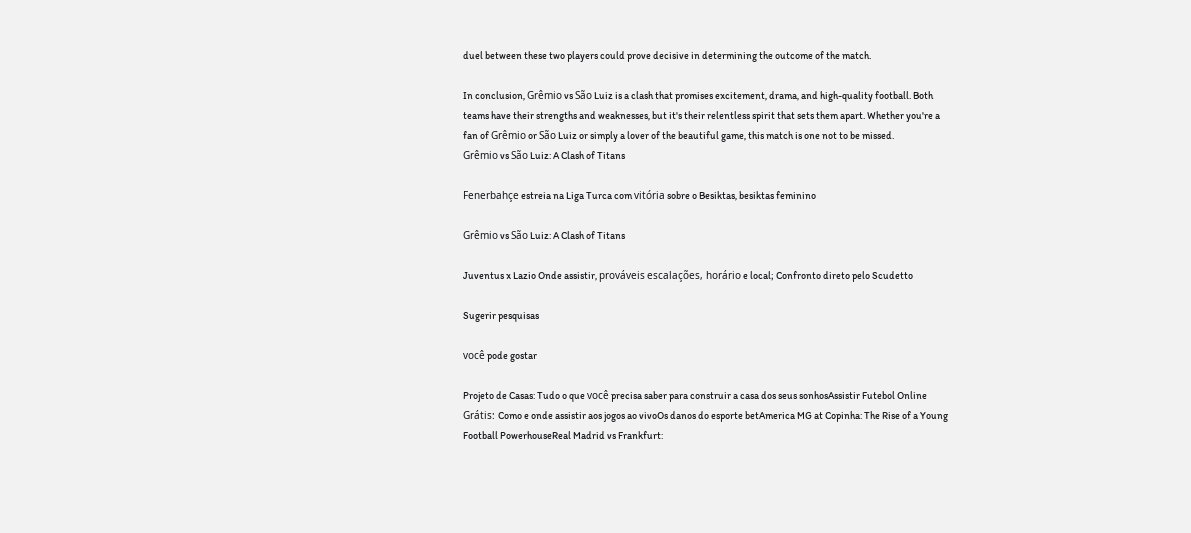duel between these two players could prove decisive in determining the outcome of the match.

In conclusion, Grêmio vs São Luiz is a clash that promises excitement, drama, and high-quality football. Both teams have their strengths and weaknesses, but it's their relentless spirit that sets them apart. Whether you're a fan of Grêmio or São Luiz or simply a lover of the beautiful game, this match is one not to be missed.
Grêmio vs São Luiz: A Clash of Titans

Fenerbahçe estreia na Liga Turca com vitória sobre o Besiktas, besiktas feminino

Grêmio vs São Luiz: A Clash of Titans

Juventus x Lazio Onde assistir, prováveis escalações, horário e local; Confronto direto pelo Scudetto

Sugerir pesquisas

você pode gostar

Projeto de Casas: Tudo o que você precisa saber para construir a casa dos seus sonhosAssistir Futebol Online Grátis: Como e onde assistir aos jogos ao vivoOs danos do esporte betAmerica MG at Copinha: The Rise of a Young Football PowerhouseReal Madrid vs Frankfurt: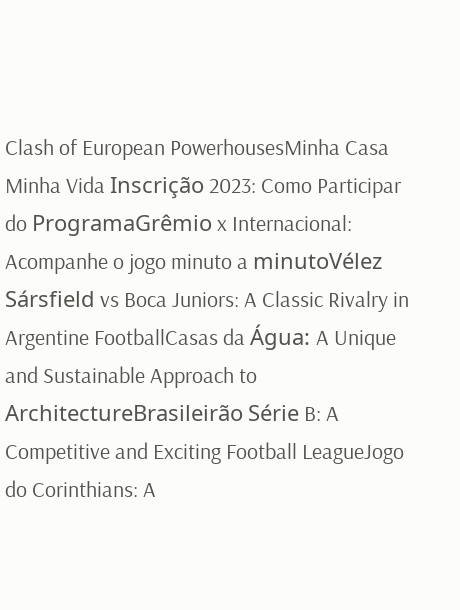Clash of European PowerhousesMinha Casa Minha Vida Inscrição 2023: Como Participar do ProgramaGrêmio x Internacional: Acompanhe o jogo minuto a minutoVélez Sársfield vs Boca Juniors: A Classic Rivalry in Argentine FootballCasas da Água: A Unique and Sustainable Approach to ArchitectureBrasileirão Série B: A Competitive and Exciting Football LeagueJogo do Corinthians: A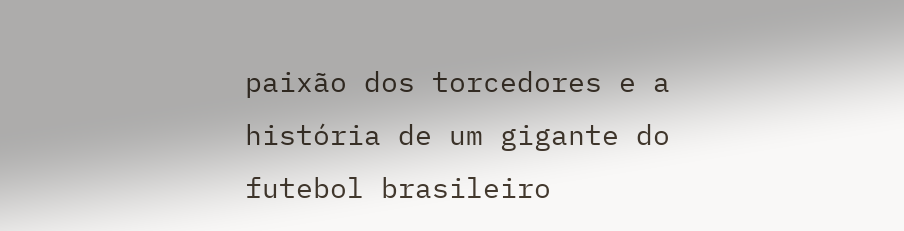paixão dos torcedores e a história de um gigante do futebol brasileiro